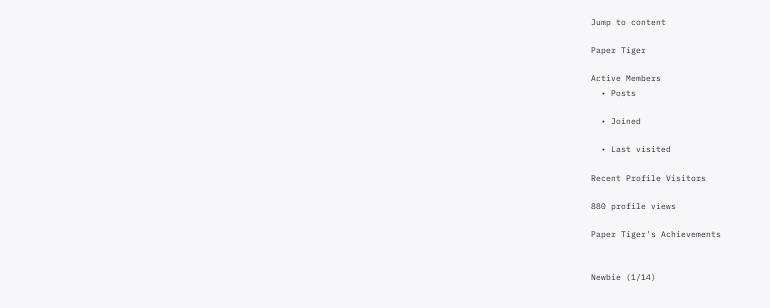Jump to content

Paper Tiger

Active Members
  • Posts

  • Joined

  • Last visited

Recent Profile Visitors

880 profile views

Paper Tiger's Achievements


Newbie (1/14)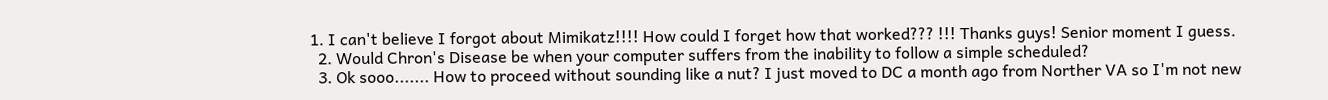1. I can't believe I forgot about Mimikatz!!!! How could I forget how that worked??? !!! Thanks guys! Senior moment I guess.
  2. Would Chron's Disease be when your computer suffers from the inability to follow a simple scheduled?
  3. Ok sooo....... How to proceed without sounding like a nut? I just moved to DC a month ago from Norther VA so I'm not new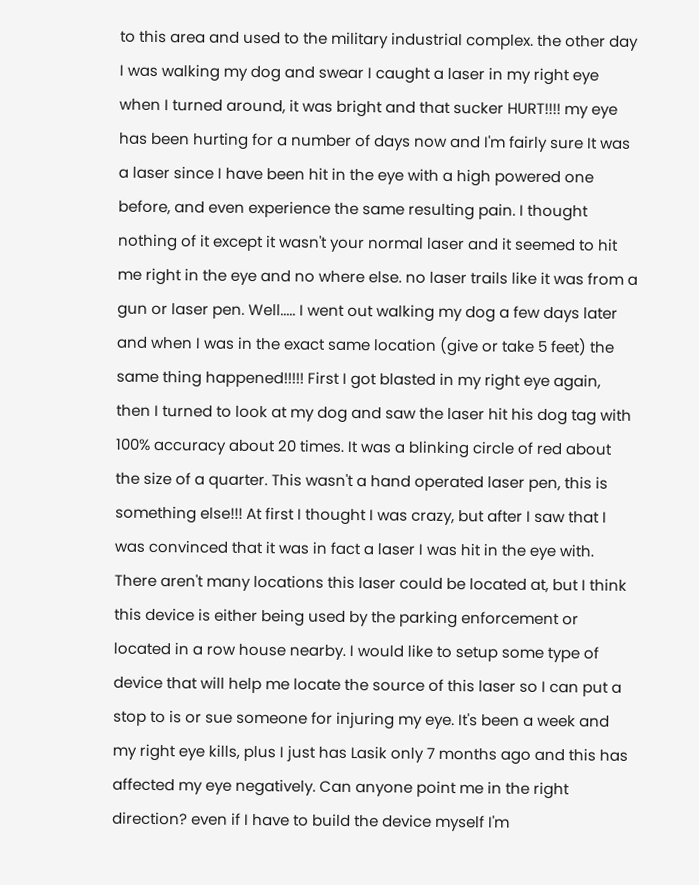to this area and used to the military industrial complex. the other day I was walking my dog and swear I caught a laser in my right eye when I turned around, it was bright and that sucker HURT!!!! my eye has been hurting for a number of days now and I'm fairly sure It was a laser since I have been hit in the eye with a high powered one before, and even experience the same resulting pain. I thought nothing of it except it wasn't your normal laser and it seemed to hit me right in the eye and no where else. no laser trails like it was from a gun or laser pen. Well..... I went out walking my dog a few days later and when I was in the exact same location (give or take 5 feet) the same thing happened!!!!! First I got blasted in my right eye again, then I turned to look at my dog and saw the laser hit his dog tag with 100% accuracy about 20 times. It was a blinking circle of red about the size of a quarter. This wasn't a hand operated laser pen, this is something else!!! At first I thought I was crazy, but after I saw that I was convinced that it was in fact a laser I was hit in the eye with. There aren't many locations this laser could be located at, but I think this device is either being used by the parking enforcement or located in a row house nearby. I would like to setup some type of device that will help me locate the source of this laser so I can put a stop to is or sue someone for injuring my eye. It's been a week and my right eye kills, plus I just has Lasik only 7 months ago and this has affected my eye negatively. Can anyone point me in the right direction? even if I have to build the device myself I'm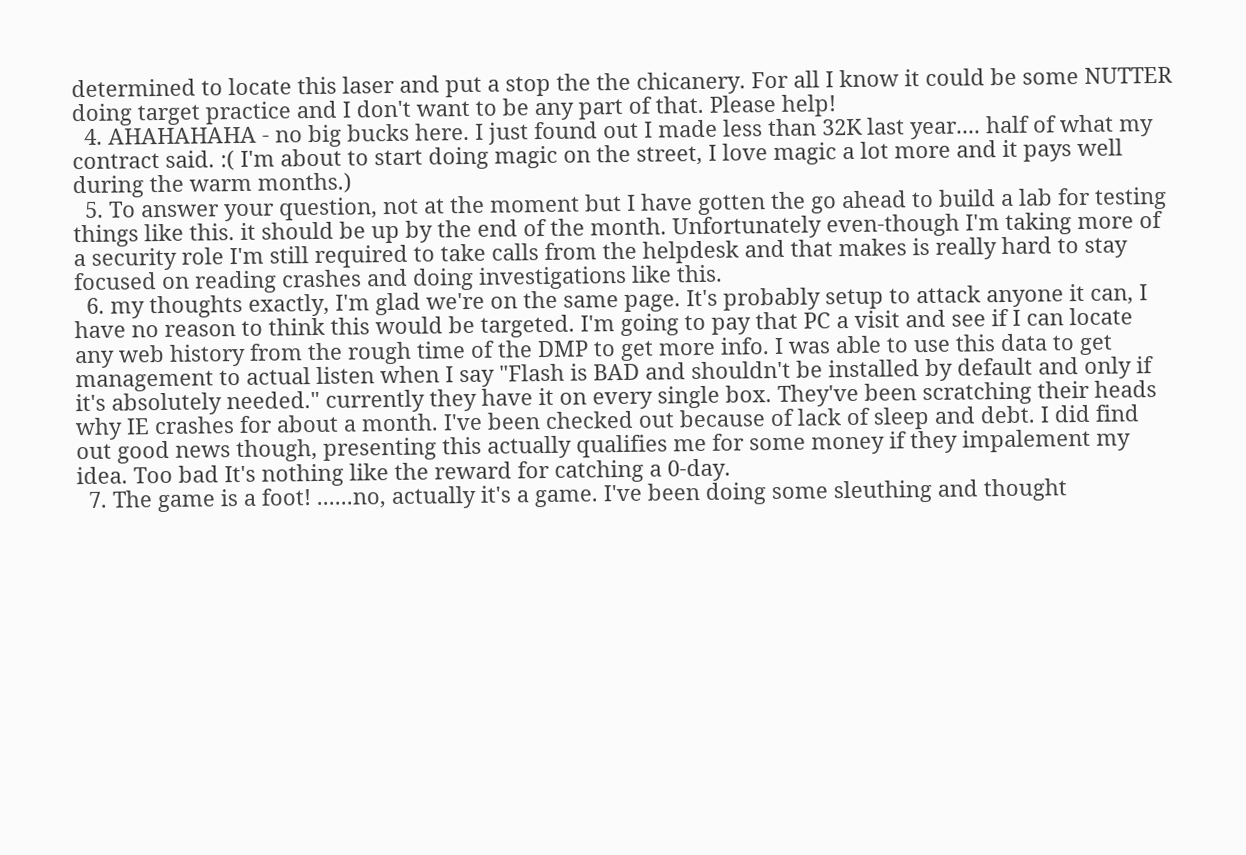determined to locate this laser and put a stop the the chicanery. For all I know it could be some NUTTER doing target practice and I don't want to be any part of that. Please help!
  4. AHAHAHAHA - no big bucks here. I just found out I made less than 32K last year.... half of what my contract said. :( I'm about to start doing magic on the street, I love magic a lot more and it pays well during the warm months.)
  5. To answer your question, not at the moment but I have gotten the go ahead to build a lab for testing things like this. it should be up by the end of the month. Unfortunately even-though I'm taking more of a security role I'm still required to take calls from the helpdesk and that makes is really hard to stay focused on reading crashes and doing investigations like this.
  6. my thoughts exactly, I'm glad we're on the same page. It's probably setup to attack anyone it can, I have no reason to think this would be targeted. I'm going to pay that PC a visit and see if I can locate any web history from the rough time of the DMP to get more info. I was able to use this data to get management to actual listen when I say "Flash is BAD and shouldn't be installed by default and only if it's absolutely needed." currently they have it on every single box. They've been scratching their heads why IE crashes for about a month. I've been checked out because of lack of sleep and debt. I did find out good news though, presenting this actually qualifies me for some money if they impalement my idea. Too bad It's nothing like the reward for catching a 0-day.
  7. The game is a foot! ......no, actually it's a game. I've been doing some sleuthing and thought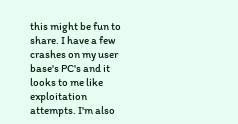this might be fun to share. I have a few crashes on my user base's PC's and it looks to me like exploitation attempts. I'm also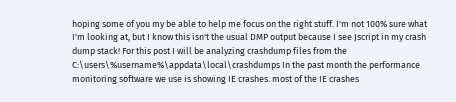hoping some of you my be able to help me focus on the right stuff. I'm not 100% sure what I'm looking at, but I know this isn't the usual DMP output because I see Jscript in my crash dump stack! For this post I will be analyzing crashdump files from the C:\users\%username%\appdata\local\crashdumps In the past month the performance monitoring software we use is showing IE crashes. most of the IE crashes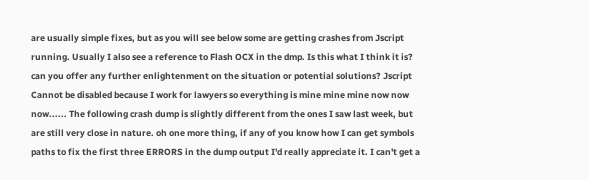are usually simple fixes, but as you will see below some are getting crashes from Jscript running. Usually I also see a reference to Flash OCX in the dmp. Is this what I think it is? can you offer any further enlightenment on the situation or potential solutions? Jscript Cannot be disabled because I work for lawyers so everything is mine mine mine now now now...... The following crash dump is slightly different from the ones I saw last week, but are still very close in nature. oh one more thing, if any of you know how I can get symbols paths to fix the first three ERRORS in the dump output I'd really appreciate it. I can't get a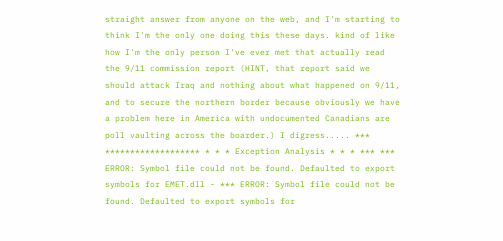straight answer from anyone on the web, and I'm starting to think I'm the only one doing this these days. kind of like how I'm the only person I've ever met that actually read the 9/11 commission report (HINT, that report said we should attack Iraq and nothing about what happened on 9/11, and to secure the northern border because obviously we have a problem here in America with undocumented Canadians are poll vaulting across the boarder.) I digress..... *** ******************* * * * Exception Analysis * * * *** *** ERROR: Symbol file could not be found. Defaulted to export symbols for EMET.dll - *** ERROR: Symbol file could not be found. Defaulted to export symbols for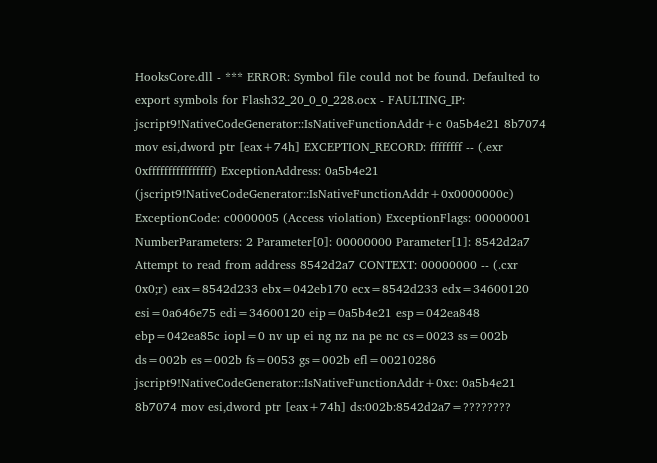HooksCore.dll - *** ERROR: Symbol file could not be found. Defaulted to export symbols for Flash32_20_0_0_228.ocx - FAULTING_IP: jscript9!NativeCodeGenerator::IsNativeFunctionAddr+c 0a5b4e21 8b7074 mov esi,dword ptr [eax+74h] EXCEPTION_RECORD: ffffffff -- (.exr 0xffffffffffffffff) ExceptionAddress: 0a5b4e21 (jscript9!NativeCodeGenerator::IsNativeFunctionAddr+0x0000000c) ExceptionCode: c0000005 (Access violation) ExceptionFlags: 00000001 NumberParameters: 2 Parameter[0]: 00000000 Parameter[1]: 8542d2a7 Attempt to read from address 8542d2a7 CONTEXT: 00000000 -- (.cxr 0x0;r) eax=8542d233 ebx=042eb170 ecx=8542d233 edx=34600120 esi=0a646e75 edi=34600120 eip=0a5b4e21 esp=042ea848 ebp=042ea85c iopl=0 nv up ei ng nz na pe nc cs=0023 ss=002b ds=002b es=002b fs=0053 gs=002b efl=00210286 jscript9!NativeCodeGenerator::IsNativeFunctionAddr+0xc: 0a5b4e21 8b7074 mov esi,dword ptr [eax+74h] ds:002b:8542d2a7=????????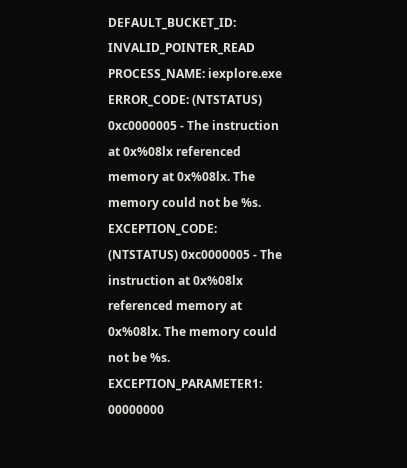DEFAULT_BUCKET_ID: INVALID_POINTER_READ PROCESS_NAME: iexplore.exe ERROR_CODE: (NTSTATUS) 0xc0000005 - The instruction at 0x%08lx referenced memory at 0x%08lx. The memory could not be %s. EXCEPTION_CODE: (NTSTATUS) 0xc0000005 - The instruction at 0x%08lx referenced memory at 0x%08lx. The memory could not be %s. EXCEPTION_PARAMETER1: 00000000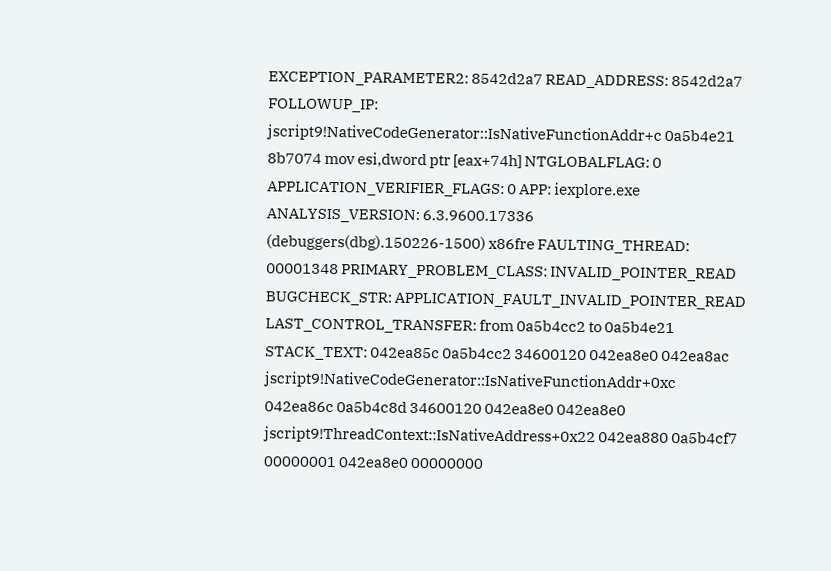EXCEPTION_PARAMETER2: 8542d2a7 READ_ADDRESS: 8542d2a7 FOLLOWUP_IP: jscript9!NativeCodeGenerator::IsNativeFunctionAddr+c 0a5b4e21 8b7074 mov esi,dword ptr [eax+74h] NTGLOBALFLAG: 0 APPLICATION_VERIFIER_FLAGS: 0 APP: iexplore.exe ANALYSIS_VERSION: 6.3.9600.17336 (debuggers(dbg).150226-1500) x86fre FAULTING_THREAD: 00001348 PRIMARY_PROBLEM_CLASS: INVALID_POINTER_READ BUGCHECK_STR: APPLICATION_FAULT_INVALID_POINTER_READ LAST_CONTROL_TRANSFER: from 0a5b4cc2 to 0a5b4e21 STACK_TEXT: 042ea85c 0a5b4cc2 34600120 042ea8e0 042ea8ac jscript9!NativeCodeGenerator::IsNativeFunctionAddr+0xc 042ea86c 0a5b4c8d 34600120 042ea8e0 042ea8e0 jscript9!ThreadContext::IsNativeAddress+0x22 042ea880 0a5b4cf7 00000001 042ea8e0 00000000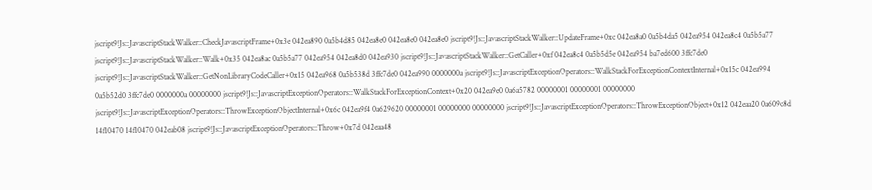jscript9!Js::JavascriptStackWalker::CheckJavascriptFrame+0x3e 042ea890 0a5b4d85 042ea8e0 042ea8e0 042ea8e0 jscript9!Js::JavascriptStackWalker::UpdateFrame+0xc 042ea8a0 0a5b4da5 042ea954 042ea8c4 0a5b5a77 jscript9!Js::JavascriptStackWalker::Walk+0x35 042ea8ac 0a5b5a77 042ea954 042ea8d0 042ea930 jscript9!Js::JavascriptStackWalker::GetCaller+0xf 042ea8c4 0a5b5d5e 042ea954 ba7ed600 3ffc7de0 jscript9!Js::JavascriptStackWalker::GetNonLibraryCodeCaller+0x15 042ea968 0a5b538d 3ffc7de0 042ea990 0000000a jscript9!Js::JavascriptExceptionOperators::WalkStackForExceptionContextInternal+0x15c 042ea994 0a5b52d0 3ffc7de0 0000000a 00000000 jscript9!Js::JavascriptExceptionOperators::WalkStackForExceptionContext+0x20 042ea9e0 0a6a5782 00000001 00000001 00000000 jscript9!Js::JavascriptExceptionOperators::ThrowExceptionObjectInternal+0x6c 042ea9f4 0a629620 00000001 00000000 00000000 jscript9!Js::JavascriptExceptionOperators::ThrowExceptionObject+0x12 042eaa20 0a609c8d 14f10470 14f10470 042eab08 jscript9!Js::JavascriptExceptionOperators::Throw+0x7d 042eaa48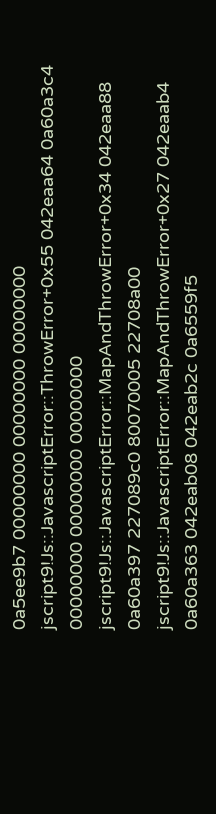0a5ee9b7 00000000 00000000 00000000 jscript9!Js::JavascriptError::ThrowError+0x55 042eaa64 0a60a3c4 00000000 00000000 00000000 jscript9!Js::JavascriptError::MapAndThrowError+0x34 042eaa88 0a60a397 227089c0 80070005 22708a00 jscript9!Js::JavascriptError::MapAndThrowError+0x27 042eaab4 0a60a363 042eab08 042eab2c 0a6559f5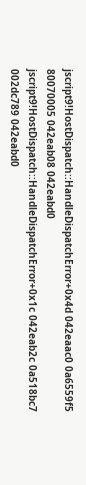jscript9!HostDispatch::HandleDispatchError+0x4d 042eaac0 0a6559f5 80070005 042eab08 042eabd0 jscript9!HostDispatch::HandleDispatchError+0x1c 042eab2c 0a518bc7 002dc789 042eabd0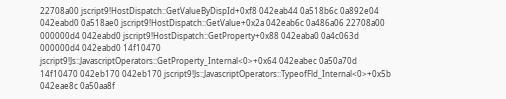22708a00 jscript9!HostDispatch::GetValueByDispId+0xf8 042eab44 0a518b6c 0a892e04 042eabd0 0a518ae0 jscript9!HostDispatch::GetValue+0x2a 042eab6c 0a486a06 22708a00 000000d4 042eabd0 jscript9!HostDispatch::GetProperty+0x88 042eaba0 0a4c063d 000000d4 042eabd0 14f10470 jscript9!Js::JavascriptOperators::GetProperty_Internal<0>+0x64 042eabec 0a50a70d 14f10470 042eb170 042eb170 jscript9!Js::JavascriptOperators::TypeofFld_Internal<0>+0x5b 042eae8c 0a50aa8f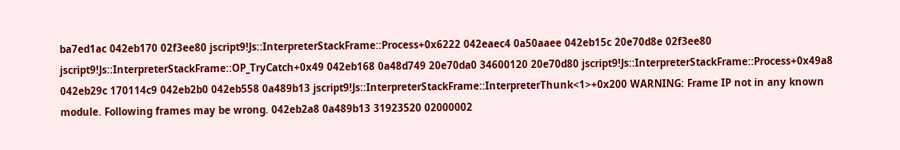ba7ed1ac 042eb170 02f3ee80 jscript9!Js::InterpreterStackFrame::Process+0x6222 042eaec4 0a50aaee 042eb15c 20e70d8e 02f3ee80 jscript9!Js::InterpreterStackFrame::OP_TryCatch+0x49 042eb168 0a48d749 20e70da0 34600120 20e70d80 jscript9!Js::InterpreterStackFrame::Process+0x49a8 042eb29c 170114c9 042eb2b0 042eb558 0a489b13 jscript9!Js::InterpreterStackFrame::InterpreterThunk<1>+0x200 WARNING: Frame IP not in any known module. Following frames may be wrong. 042eb2a8 0a489b13 31923520 02000002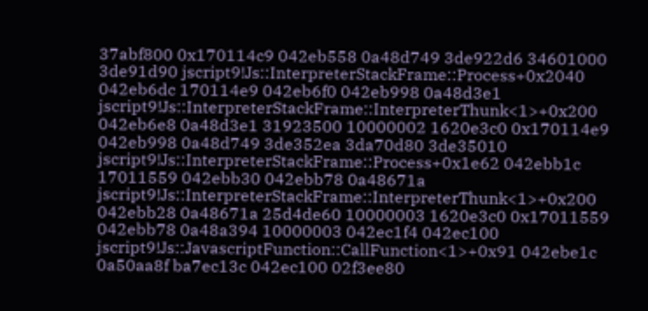37abf800 0x170114c9 042eb558 0a48d749 3de922d6 34601000 3de91d90 jscript9!Js::InterpreterStackFrame::Process+0x2040 042eb6dc 170114e9 042eb6f0 042eb998 0a48d3e1 jscript9!Js::InterpreterStackFrame::InterpreterThunk<1>+0x200 042eb6e8 0a48d3e1 31923500 10000002 1620e3c0 0x170114e9 042eb998 0a48d749 3de352ea 3da70d80 3de35010 jscript9!Js::InterpreterStackFrame::Process+0x1e62 042ebb1c 17011559 042ebb30 042ebb78 0a48671a jscript9!Js::InterpreterStackFrame::InterpreterThunk<1>+0x200 042ebb28 0a48671a 25d4de60 10000003 1620e3c0 0x17011559 042ebb78 0a48a394 10000003 042ec1f4 042ec100 jscript9!Js::JavascriptFunction::CallFunction<1>+0x91 042ebe1c 0a50aa8f ba7ec13c 042ec100 02f3ee80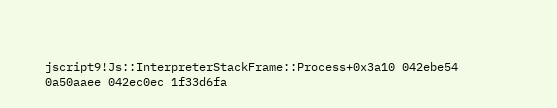jscript9!Js::InterpreterStackFrame::Process+0x3a10 042ebe54 0a50aaee 042ec0ec 1f33d6fa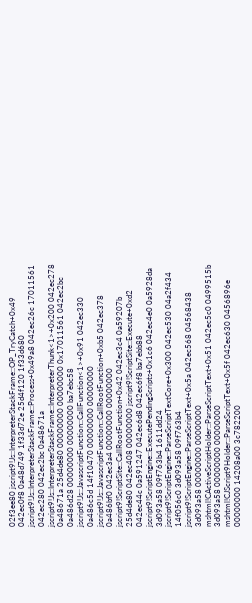02f3ee80 jscript9!Js::InterpreterStackFrame::OP_TryCatch+0x49 042ec0f8 0a48d749 1f33d72e 25d4f120 1f33d680 jscript9!Js::InterpreterStackFrame::Process+0x49a8 042ec26c 17011561 042ec280 042ec2bc 0a48671a jscript9!Js::InterpreterStackFrame::InterpreterThunk<1>+0x200 042ec278 0a48671a 25d4de80 00000000 00000000 0x17011561 042ec2bc 0a486d28 00000000 00000000 ba7ebc58 jscript9!Js::JavascriptFunction::CallFunction<1>+0x91 042ec330 0a486c5d 14f10470 00000000 00000000 jscript9!Js::JavascriptFunction::CallRootFunction+0xb5 042ec378 0a486bf0 042ec3a4 00000000 00000000 jscript9!ScriptSite::CallRootFunction+0x42 042ec3c4 0a59207b 25d4de80 042ec408 00000000 jscript9!ScriptSite::Execute+0xd2 042ec44c 0a591247 042ec6d8 042ec6f8 ba7ebb88 jscript9!ScriptEngine::ExecutePendingScripts+0x1c6 042ec4e0 0a5928da 3d093a58 09f763b4 1611dd24 jscript9!ScriptEngine::ParseScriptTextCore+0x300 042ec530 04a2f434 14f056c0 3d093a58 09f763b4 jscript9!ScriptEngine::ParseScriptText+0x5a 042ec568 04568438 3d093a58 00000000 00000000 mshtml!CActiveScriptHolder::ParseScriptText+0x51 042ec5c0 0499515b 3d093a58 00000000 00000000 mshtml!CJScript9Holder::ParseScriptText+0x5f 042ec630 0456896e 00000000 14208a00 3c782200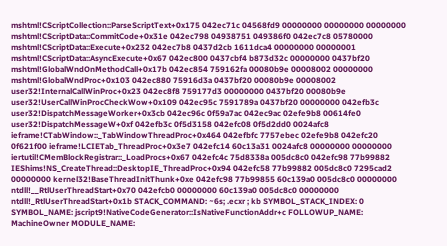mshtml!CScriptCollection::ParseScriptText+0x175 042ec71c 04568fd9 00000000 00000000 00000000 mshtml!CScriptData::CommitCode+0x31e 042ec798 04938751 049386f0 042ec7c8 05780000 mshtml!CScriptData::Execute+0x232 042ec7b8 0437d2cb 1611dca4 00000000 00000001 mshtml!CScriptData::AsyncExecute+0x67 042ec800 0437cbf4 b873d32c 00000000 0437bf20 mshtml!GlobalWndOnMethodCall+0x17b 042ec854 759162fa 00080b9e 00008002 00000000 mshtml!GlobalWndProc+0x103 042ec880 75916d3a 0437bf20 00080b9e 00008002 user32!InternalCallWinProc+0x23 042ec8f8 759177d3 00000000 0437bf20 00080b9e user32!UserCallWinProcCheckWow+0x109 042ec95c 7591789a 0437bf20 00000000 042efb3c user32!DispatchMessageWorker+0x3cb 042ec96c 0f59a7ac 042ec9ac 02efe9b8 00614fe0 user32!DispatchMessageW+0xf 042efb3c 0f5d3158 042efc08 0f5d2dd0 0024afc8 ieframe!CTabWindow::_TabWindowThreadProc+0x464 042efbfc 7757ebec 02efe9b8 042efc20 0f621f00 ieframe!LCIETab_ThreadProc+0x3e7 042efc14 60c13a31 0024afc8 00000000 00000000 iertutil!CMemBlockRegistrar::_LoadProcs+0x67 042efc4c 75d8338a 005dc8c0 042efc98 77b99882 IEShims!NS_CreateThread::DesktopIE_ThreadProc+0x94 042efc58 77b99882 005dc8c0 7295cad2 00000000 kernel32!BaseThreadInitThunk+0xe 042efc98 77b99855 60c139a0 005dc8c0 00000000 ntdll!__RtlUserThreadStart+0x70 042efcb0 00000000 60c139a0 005dc8c0 00000000 ntdll!_RtlUserThreadStart+0x1b STACK_COMMAND: ~6s; .ecxr ; kb SYMBOL_STACK_INDEX: 0 SYMBOL_NAME: jscript9!NativeCodeGenerator::IsNativeFunctionAddr+c FOLLOWUP_NAME: MachineOwner MODULE_NAME: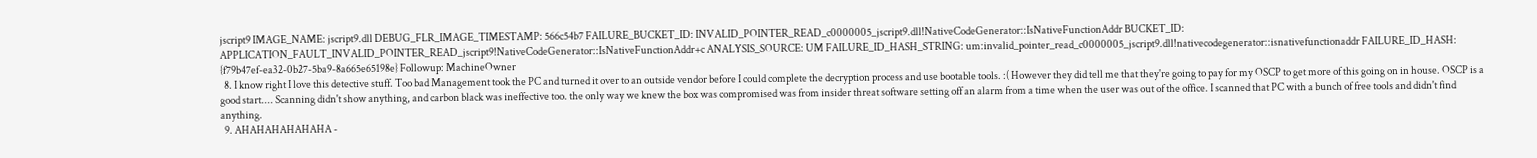jscript9 IMAGE_NAME: jscript9.dll DEBUG_FLR_IMAGE_TIMESTAMP: 566c54b7 FAILURE_BUCKET_ID: INVALID_POINTER_READ_c0000005_jscript9.dll!NativeCodeGenerator::IsNativeFunctionAddr BUCKET_ID: APPLICATION_FAULT_INVALID_POINTER_READ_jscript9!NativeCodeGenerator::IsNativeFunctionAddr+c ANALYSIS_SOURCE: UM FAILURE_ID_HASH_STRING: um:invalid_pointer_read_c0000005_jscript9.dll!nativecodegenerator::isnativefunctionaddr FAILURE_ID_HASH: {f79b47ef-ea32-0b27-5ba9-8a665e65198e} Followup: MachineOwner
  8. I know right I love this detective stuff. Too bad Management took the PC and turned it over to an outside vendor before I could complete the decryption process and use bootable tools. :( However they did tell me that they're going to pay for my OSCP to get more of this going on in house. OSCP is a good start.... Scanning didn't show anything, and carbon black was ineffective too. the only way we knew the box was compromised was from insider threat software setting off an alarm from a time when the user was out of the office. I scanned that PC with a bunch of free tools and didn't find anything.
  9. AHAHAHAHAHAHA -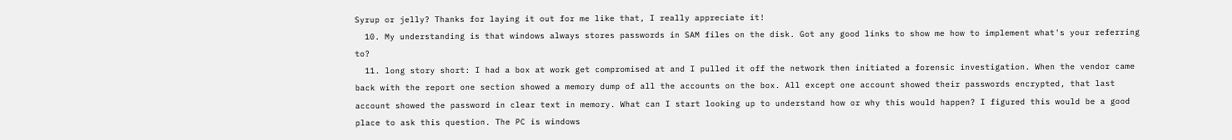Syrup or jelly? Thanks for laying it out for me like that, I really appreciate it!
  10. My understanding is that windows always stores passwords in SAM files on the disk. Got any good links to show me how to implement what's your referring to?
  11. long story short: I had a box at work get compromised at and I pulled it off the network then initiated a forensic investigation. When the vendor came back with the report one section showed a memory dump of all the accounts on the box. All except one account showed their passwords encrypted, that last account showed the password in clear text in memory. What can I start looking up to understand how or why this would happen? I figured this would be a good place to ask this question. The PC is windows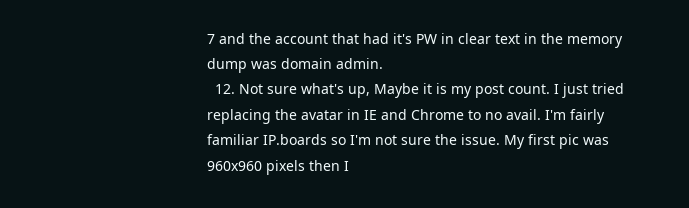7 and the account that had it's PW in clear text in the memory dump was domain admin.
  12. Not sure what's up, Maybe it is my post count. I just tried replacing the avatar in IE and Chrome to no avail. I'm fairly familiar IP.boards so I'm not sure the issue. My first pic was 960x960 pixels then I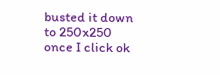busted it down to 250x250 once I click ok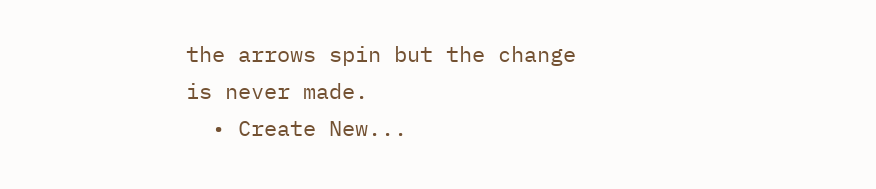the arrows spin but the change is never made.
  • Create New...